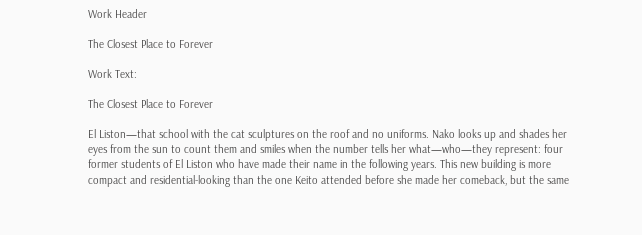Work Header

The Closest Place to Forever

Work Text:

The Closest Place to Forever

El Liston—that school with the cat sculptures on the roof and no uniforms. Nako looks up and shades her eyes from the sun to count them and smiles when the number tells her what—who—they represent: four former students of El Liston who have made their name in the following years. This new building is more compact and residential-looking than the one Keito attended before she made her comeback, but the same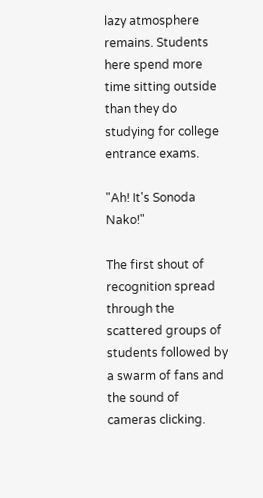lazy atmosphere remains. Students here spend more time sitting outside than they do studying for college entrance exams.

"Ah! It's Sonoda Nako!"

The first shout of recognition spread through the scattered groups of students followed by a swarm of fans and the sound of cameras clicking.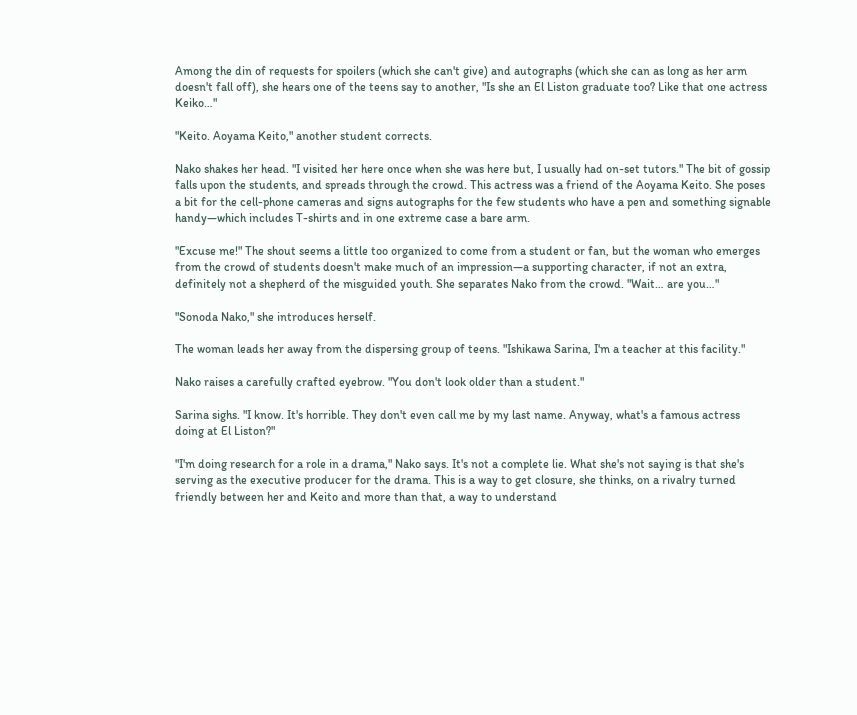Among the din of requests for spoilers (which she can't give) and autographs (which she can as long as her arm doesn't fall off), she hears one of the teens say to another, "Is she an El Liston graduate too? Like that one actress Keiko…"

"Keito. Aoyama Keito," another student corrects.

Nako shakes her head. "I visited her here once when she was here but, I usually had on-set tutors." The bit of gossip falls upon the students, and spreads through the crowd. This actress was a friend of the Aoyama Keito. She poses a bit for the cell-phone cameras and signs autographs for the few students who have a pen and something signable handy—which includes T-shirts and in one extreme case a bare arm.

"Excuse me!" The shout seems a little too organized to come from a student or fan, but the woman who emerges from the crowd of students doesn't make much of an impression—a supporting character, if not an extra, definitely not a shepherd of the misguided youth. She separates Nako from the crowd. "Wait… are you…"

"Sonoda Nako," she introduces herself.

The woman leads her away from the dispersing group of teens. "Ishikawa Sarina, I'm a teacher at this facility."

Nako raises a carefully crafted eyebrow. "You don't look older than a student."

Sarina sighs. "I know. It's horrible. They don't even call me by my last name. Anyway, what's a famous actress doing at El Liston?"

"I'm doing research for a role in a drama," Nako says. It's not a complete lie. What she's not saying is that she's serving as the executive producer for the drama. This is a way to get closure, she thinks, on a rivalry turned friendly between her and Keito and more than that, a way to understand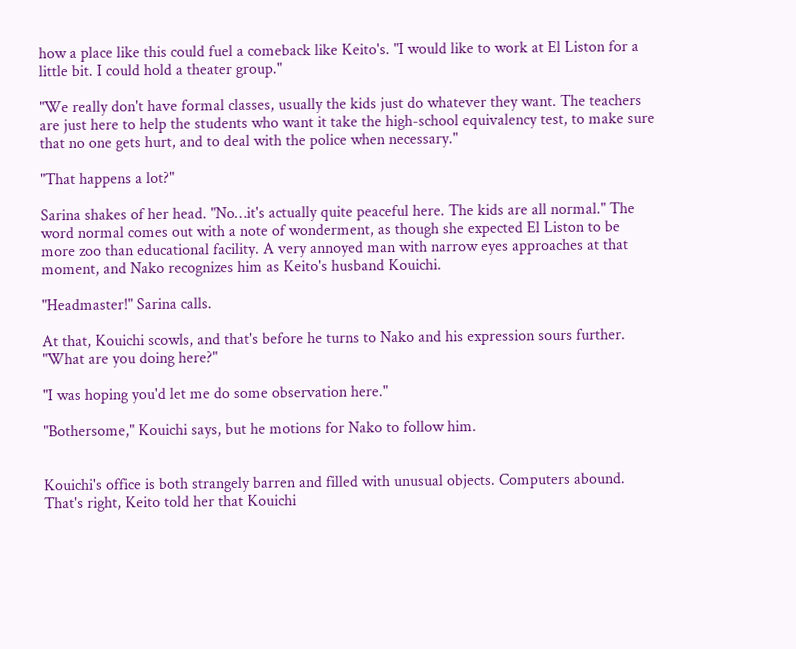how a place like this could fuel a comeback like Keito's. "I would like to work at El Liston for a little bit. I could hold a theater group."

"We really don't have formal classes, usually the kids just do whatever they want. The teachers are just here to help the students who want it take the high-school equivalency test, to make sure that no one gets hurt, and to deal with the police when necessary."

"That happens a lot?"

Sarina shakes of her head. "No…it's actually quite peaceful here. The kids are all normal." The word normal comes out with a note of wonderment, as though she expected El Liston to be more zoo than educational facility. A very annoyed man with narrow eyes approaches at that moment, and Nako recognizes him as Keito's husband Kouichi.

"Headmaster!" Sarina calls.

At that, Kouichi scowls, and that's before he turns to Nako and his expression sours further. "What are you doing here?"

"I was hoping you'd let me do some observation here."

"Bothersome," Kouichi says, but he motions for Nako to follow him.


Kouichi's office is both strangely barren and filled with unusual objects. Computers abound. That's right, Keito told her that Kouichi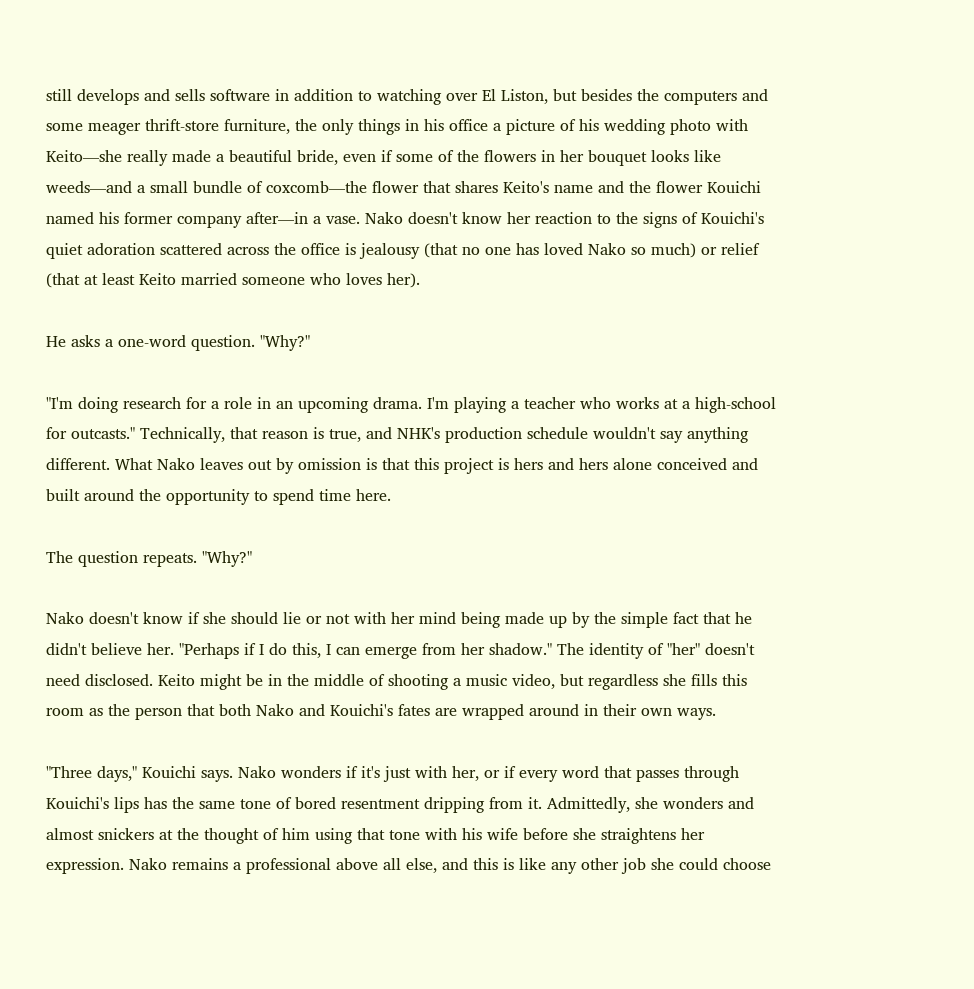still develops and sells software in addition to watching over El Liston, but besides the computers and some meager thrift-store furniture, the only things in his office a picture of his wedding photo with Keito—she really made a beautiful bride, even if some of the flowers in her bouquet looks like weeds—and a small bundle of coxcomb—the flower that shares Keito's name and the flower Kouichi named his former company after—in a vase. Nako doesn't know her reaction to the signs of Kouichi's quiet adoration scattered across the office is jealousy (that no one has loved Nako so much) or relief (that at least Keito married someone who loves her).

He asks a one-word question. "Why?"

"I'm doing research for a role in an upcoming drama. I'm playing a teacher who works at a high-school for outcasts." Technically, that reason is true, and NHK's production schedule wouldn't say anything different. What Nako leaves out by omission is that this project is hers and hers alone conceived and built around the opportunity to spend time here.

The question repeats. "Why?"

Nako doesn't know if she should lie or not with her mind being made up by the simple fact that he didn't believe her. "Perhaps if I do this, I can emerge from her shadow." The identity of "her" doesn't need disclosed. Keito might be in the middle of shooting a music video, but regardless she fills this room as the person that both Nako and Kouichi's fates are wrapped around in their own ways.

"Three days," Kouichi says. Nako wonders if it's just with her, or if every word that passes through Kouichi's lips has the same tone of bored resentment dripping from it. Admittedly, she wonders and almost snickers at the thought of him using that tone with his wife before she straightens her expression. Nako remains a professional above all else, and this is like any other job she could choose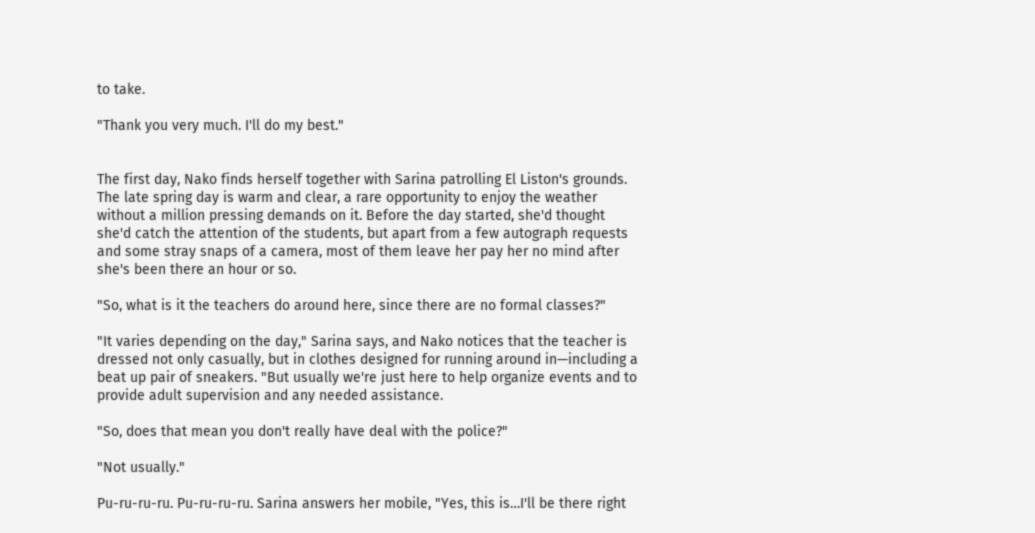to take.

"Thank you very much. I'll do my best."


The first day, Nako finds herself together with Sarina patrolling El Liston's grounds. The late spring day is warm and clear, a rare opportunity to enjoy the weather without a million pressing demands on it. Before the day started, she'd thought she'd catch the attention of the students, but apart from a few autograph requests and some stray snaps of a camera, most of them leave her pay her no mind after she's been there an hour or so.

"So, what is it the teachers do around here, since there are no formal classes?"

"It varies depending on the day," Sarina says, and Nako notices that the teacher is dressed not only casually, but in clothes designed for running around in—including a beat up pair of sneakers. "But usually we're just here to help organize events and to provide adult supervision and any needed assistance.

"So, does that mean you don't really have deal with the police?"

"Not usually."

Pu-ru-ru-ru. Pu-ru-ru-ru. Sarina answers her mobile, "Yes, this is…I'll be there right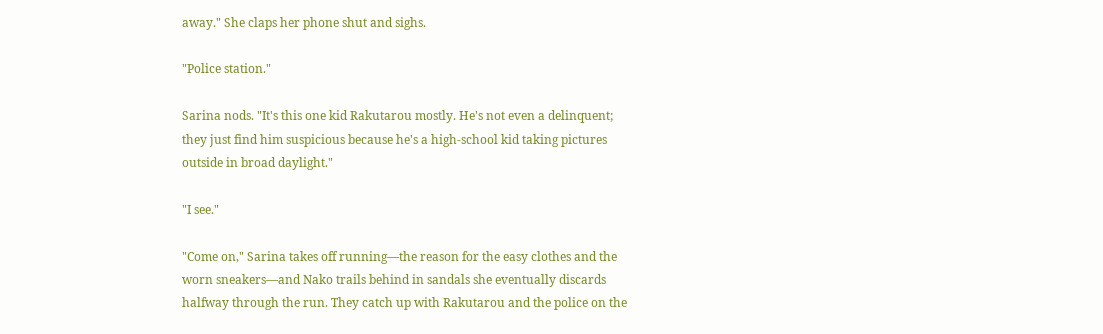away." She claps her phone shut and sighs.

"Police station."

Sarina nods. "It's this one kid Rakutarou mostly. He's not even a delinquent; they just find him suspicious because he's a high-school kid taking pictures outside in broad daylight."

"I see."

"Come on," Sarina takes off running—the reason for the easy clothes and the worn sneakers—and Nako trails behind in sandals she eventually discards halfway through the run. They catch up with Rakutarou and the police on the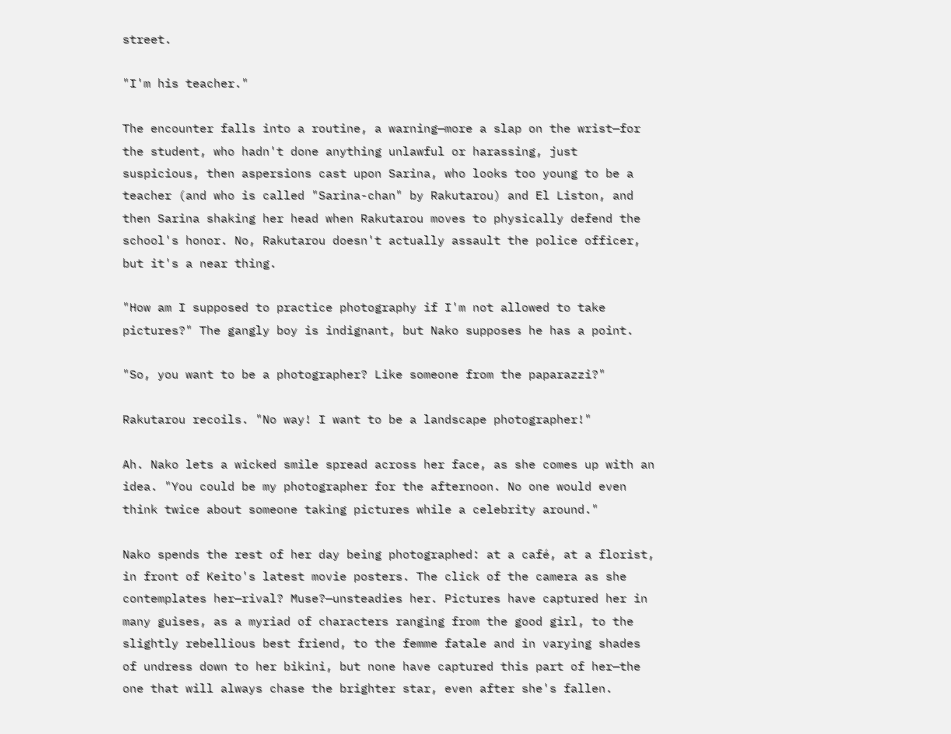street.

"I'm his teacher."

The encounter falls into a routine, a warning—more a slap on the wrist—for the student, who hadn't done anything unlawful or harassing, just suspicious, then aspersions cast upon Sarina, who looks too young to be a teacher (and who is called "Sarina-chan" by Rakutarou) and El Liston, and then Sarina shaking her head when Rakutarou moves to physically defend the school's honor. No, Rakutarou doesn't actually assault the police officer, but it's a near thing.

"How am I supposed to practice photography if I'm not allowed to take pictures?" The gangly boy is indignant, but Nako supposes he has a point.

"So, you want to be a photographer? Like someone from the paparazzi?"

Rakutarou recoils. "No way! I want to be a landscape photographer!"

Ah. Nako lets a wicked smile spread across her face, as she comes up with an idea. "You could be my photographer for the afternoon. No one would even think twice about someone taking pictures while a celebrity around."

Nako spends the rest of her day being photographed: at a café, at a florist, in front of Keito's latest movie posters. The click of the camera as she contemplates her—rival? Muse?—unsteadies her. Pictures have captured her in many guises, as a myriad of characters ranging from the good girl, to the slightly rebellious best friend, to the femme fatale and in varying shades of undress down to her bikini, but none have captured this part of her—the one that will always chase the brighter star, even after she's fallen.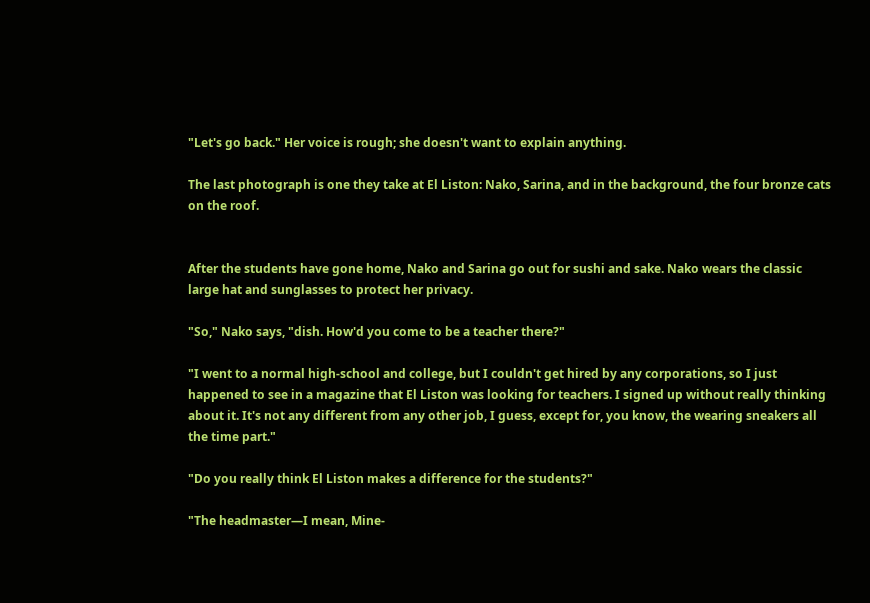"Let's go back." Her voice is rough; she doesn't want to explain anything.

The last photograph is one they take at El Liston: Nako, Sarina, and in the background, the four bronze cats on the roof.


After the students have gone home, Nako and Sarina go out for sushi and sake. Nako wears the classic large hat and sunglasses to protect her privacy.

"So," Nako says, "dish. How'd you come to be a teacher there?"

"I went to a normal high-school and college, but I couldn't get hired by any corporations, so I just happened to see in a magazine that El Liston was looking for teachers. I signed up without really thinking about it. It's not any different from any other job, I guess, except for, you know, the wearing sneakers all the time part."

"Do you really think El Liston makes a difference for the students?"

"The headmaster—I mean, Mine-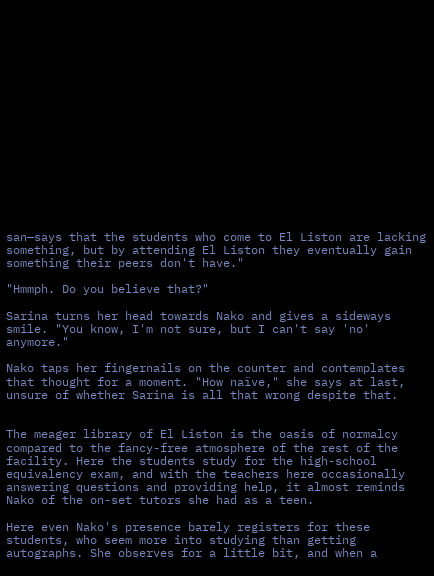san—says that the students who come to El Liston are lacking something, but by attending El Liston they eventually gain something their peers don't have."

"Hmmph. Do you believe that?"

Sarina turns her head towards Nako and gives a sideways smile. "You know, I'm not sure, but I can't say 'no' anymore."

Nako taps her fingernails on the counter and contemplates that thought for a moment. "How naïve," she says at last, unsure of whether Sarina is all that wrong despite that.


The meager library of El Liston is the oasis of normalcy compared to the fancy-free atmosphere of the rest of the facility. Here the students study for the high-school equivalency exam, and with the teachers here occasionally answering questions and providing help, it almost reminds Nako of the on-set tutors she had as a teen.

Here even Nako's presence barely registers for these students, who seem more into studying than getting autographs. She observes for a little bit, and when a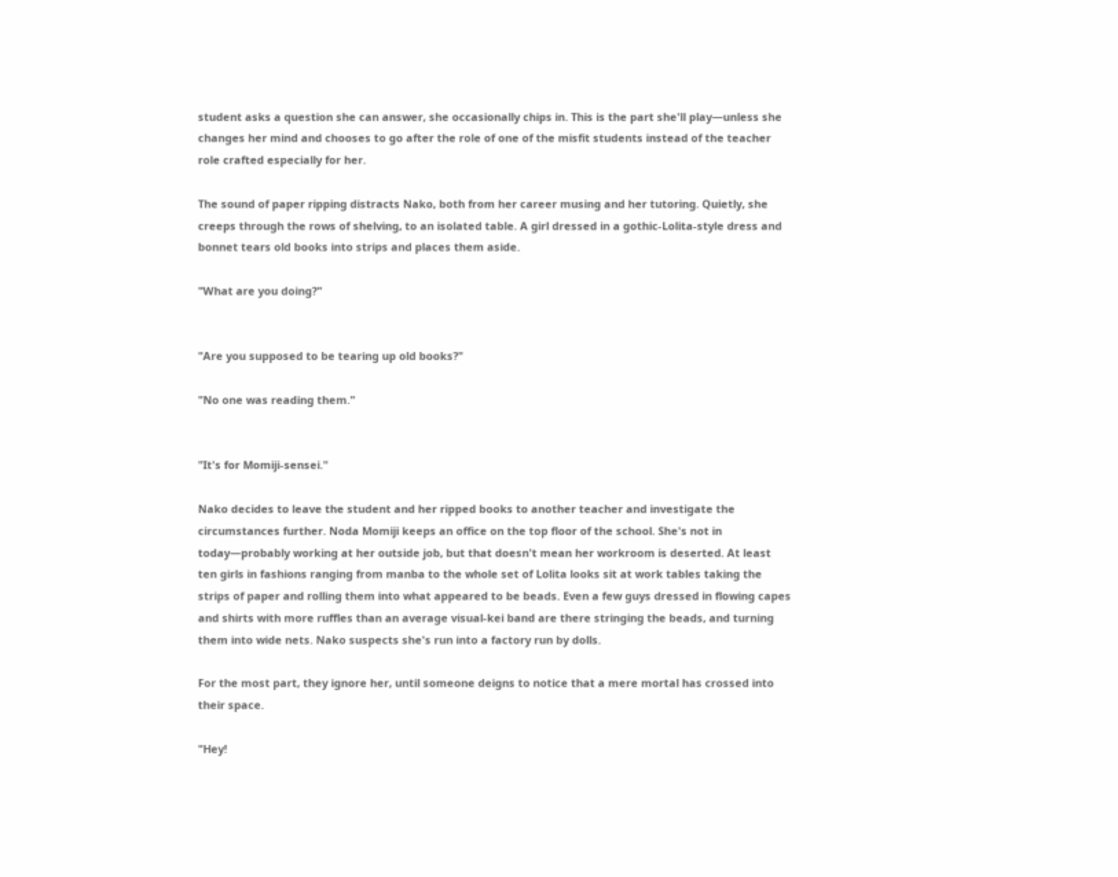student asks a question she can answer, she occasionally chips in. This is the part she'll play—unless she changes her mind and chooses to go after the role of one of the misfit students instead of the teacher role crafted especially for her.

The sound of paper ripping distracts Nako, both from her career musing and her tutoring. Quietly, she creeps through the rows of shelving, to an isolated table. A girl dressed in a gothic-Lolita-style dress and bonnet tears old books into strips and places them aside.

"What are you doing?"


"Are you supposed to be tearing up old books?"

"No one was reading them."


"It's for Momiji-sensei."

Nako decides to leave the student and her ripped books to another teacher and investigate the circumstances further. Noda Momiji keeps an office on the top floor of the school. She's not in today—probably working at her outside job, but that doesn't mean her workroom is deserted. At least ten girls in fashions ranging from manba to the whole set of Lolita looks sit at work tables taking the strips of paper and rolling them into what appeared to be beads. Even a few guys dressed in flowing capes and shirts with more ruffles than an average visual-kei band are there stringing the beads, and turning them into wide nets. Nako suspects she's run into a factory run by dolls.

For the most part, they ignore her, until someone deigns to notice that a mere mortal has crossed into their space.

"Hey!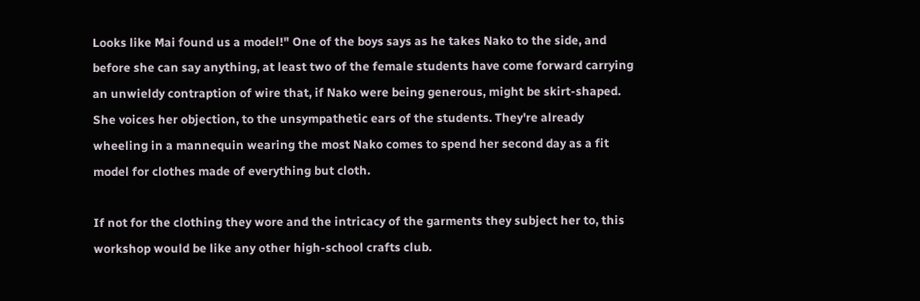Looks like Mai found us a model!" One of the boys says as he takes Nako to the side, and before she can say anything, at least two of the female students have come forward carrying an unwieldy contraption of wire that, if Nako were being generous, might be skirt-shaped. She voices her objection, to the unsympathetic ears of the students. They're already wheeling in a mannequin wearing the most Nako comes to spend her second day as a fit model for clothes made of everything but cloth.

If not for the clothing they wore and the intricacy of the garments they subject her to, this workshop would be like any other high-school crafts club.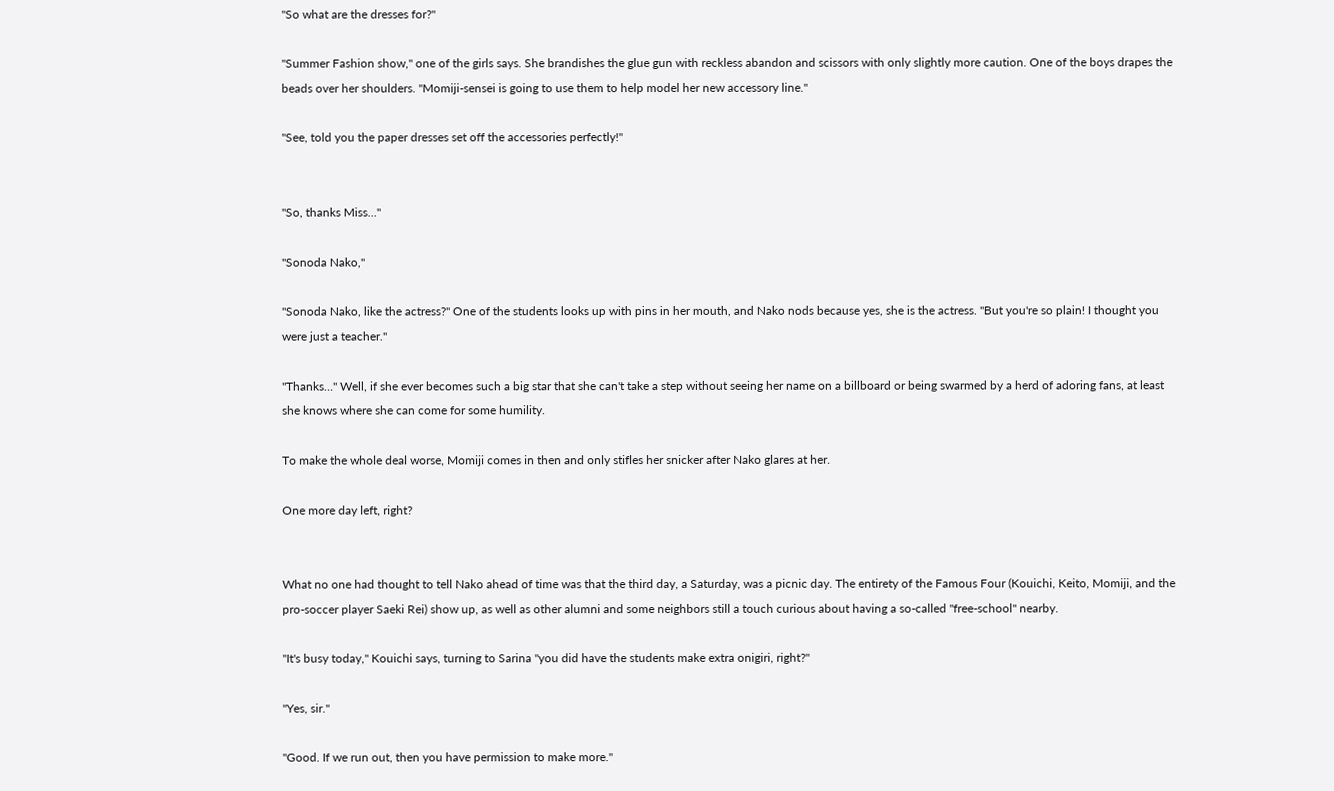"So what are the dresses for?"

"Summer Fashion show," one of the girls says. She brandishes the glue gun with reckless abandon and scissors with only slightly more caution. One of the boys drapes the beads over her shoulders. "Momiji-sensei is going to use them to help model her new accessory line."

"See, told you the paper dresses set off the accessories perfectly!"


"So, thanks Miss…"

"Sonoda Nako,"

"Sonoda Nako, like the actress?" One of the students looks up with pins in her mouth, and Nako nods because yes, she is the actress. "But you're so plain! I thought you were just a teacher."

"Thanks…" Well, if she ever becomes such a big star that she can't take a step without seeing her name on a billboard or being swarmed by a herd of adoring fans, at least she knows where she can come for some humility.

To make the whole deal worse, Momiji comes in then and only stifles her snicker after Nako glares at her.

One more day left, right?


What no one had thought to tell Nako ahead of time was that the third day, a Saturday, was a picnic day. The entirety of the Famous Four (Kouichi, Keito, Momiji, and the pro-soccer player Saeki Rei) show up, as well as other alumni and some neighbors still a touch curious about having a so-called "free-school" nearby.

"It's busy today," Kouichi says, turning to Sarina "you did have the students make extra onigiri, right?"

"Yes, sir."

"Good. If we run out, then you have permission to make more."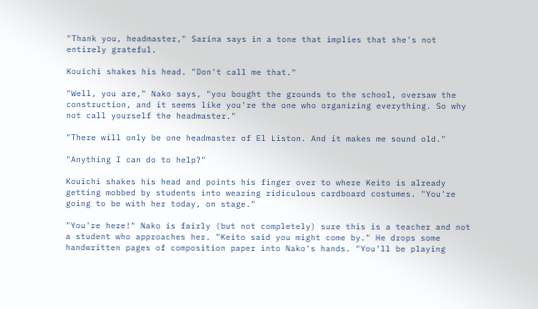"Thank you, headmaster," Sarina says in a tone that implies that she's not entirely grateful.

Kouichi shakes his head. "Don't call me that."

"Well, you are," Nako says, "you bought the grounds to the school, oversaw the construction, and it seems like you're the one who organizing everything. So why not call yourself the headmaster."

"There will only be one headmaster of El Liston. And it makes me sound old."

"Anything I can do to help?"

Kouichi shakes his head and points his finger over to where Keito is already getting mobbed by students into wearing ridiculous cardboard costumes. "You're going to be with her today, on stage."

"You're here!" Nako is fairly (but not completely) sure this is a teacher and not a student who approaches her. "Keito said you might come by." He drops some handwritten pages of composition paper into Nako's hands. "You'll be playing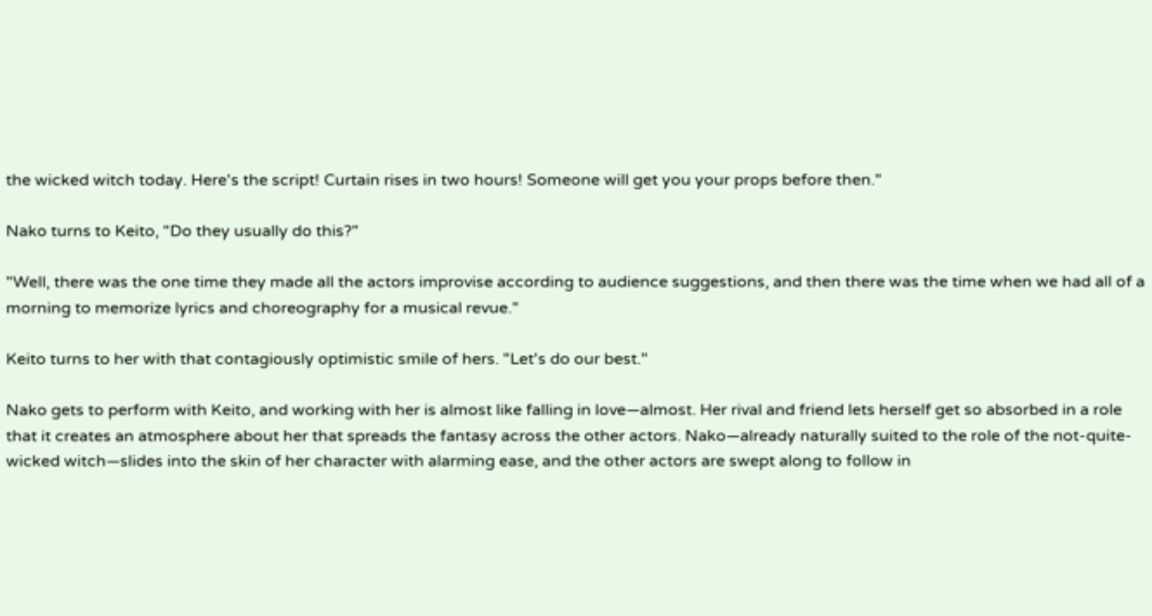the wicked witch today. Here's the script! Curtain rises in two hours! Someone will get you your props before then."

Nako turns to Keito, "Do they usually do this?"

"Well, there was the one time they made all the actors improvise according to audience suggestions, and then there was the time when we had all of a morning to memorize lyrics and choreography for a musical revue."

Keito turns to her with that contagiously optimistic smile of hers. "Let's do our best."

Nako gets to perform with Keito, and working with her is almost like falling in love—almost. Her rival and friend lets herself get so absorbed in a role that it creates an atmosphere about her that spreads the fantasy across the other actors. Nako—already naturally suited to the role of the not-quite-wicked witch—slides into the skin of her character with alarming ease, and the other actors are swept along to follow in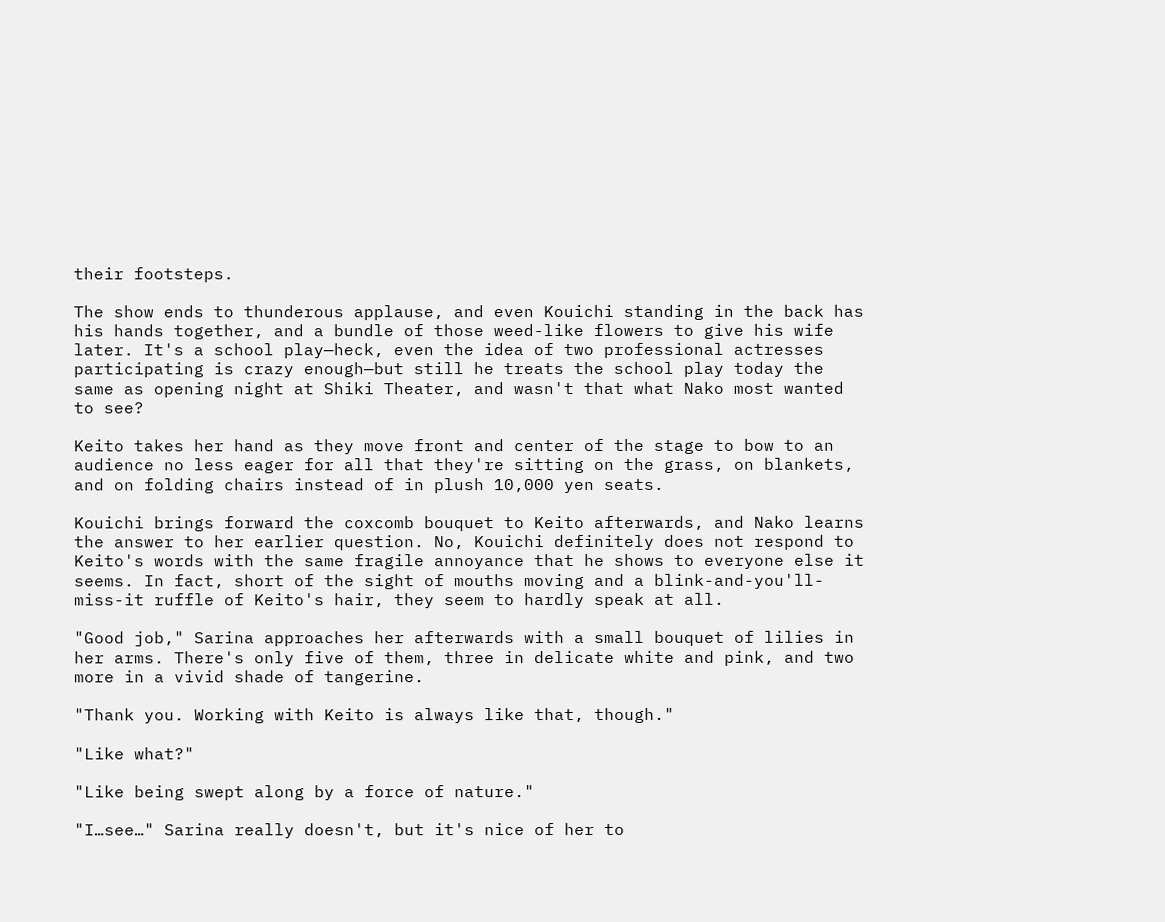their footsteps.

The show ends to thunderous applause, and even Kouichi standing in the back has his hands together, and a bundle of those weed-like flowers to give his wife later. It's a school play—heck, even the idea of two professional actresses participating is crazy enough—but still he treats the school play today the same as opening night at Shiki Theater, and wasn't that what Nako most wanted to see?

Keito takes her hand as they move front and center of the stage to bow to an audience no less eager for all that they're sitting on the grass, on blankets, and on folding chairs instead of in plush 10,000 yen seats.

Kouichi brings forward the coxcomb bouquet to Keito afterwards, and Nako learns the answer to her earlier question. No, Kouichi definitely does not respond to Keito's words with the same fragile annoyance that he shows to everyone else it seems. In fact, short of the sight of mouths moving and a blink-and-you'll-miss-it ruffle of Keito's hair, they seem to hardly speak at all.

"Good job," Sarina approaches her afterwards with a small bouquet of lilies in her arms. There's only five of them, three in delicate white and pink, and two more in a vivid shade of tangerine.

"Thank you. Working with Keito is always like that, though."

"Like what?"

"Like being swept along by a force of nature."

"I…see…" Sarina really doesn't, but it's nice of her to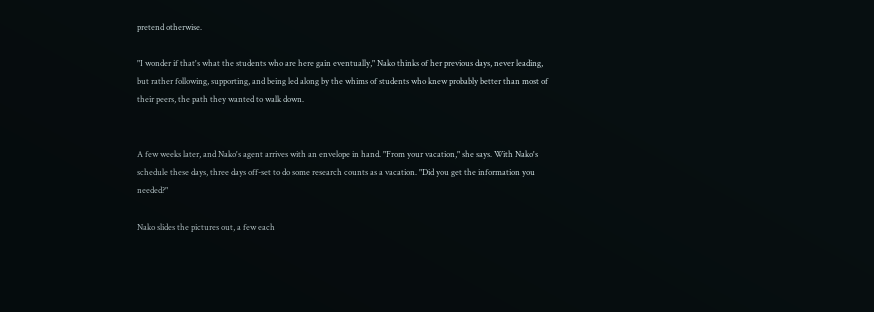pretend otherwise.

"I wonder if that's what the students who are here gain eventually," Nako thinks of her previous days, never leading, but rather following, supporting, and being led along by the whims of students who knew probably better than most of their peers, the path they wanted to walk down.


A few weeks later, and Nako's agent arrives with an envelope in hand. "From your vacation," she says. With Nako's schedule these days, three days off-set to do some research counts as a vacation. "Did you get the information you needed?"

Nako slides the pictures out, a few each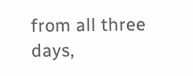from all three days,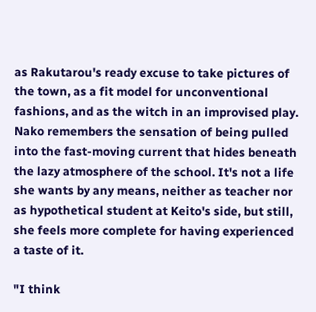as Rakutarou's ready excuse to take pictures of the town, as a fit model for unconventional fashions, and as the witch in an improvised play. Nako remembers the sensation of being pulled into the fast-moving current that hides beneath the lazy atmosphere of the school. It's not a life she wants by any means, neither as teacher nor as hypothetical student at Keito's side, but still, she feels more complete for having experienced a taste of it.

"I think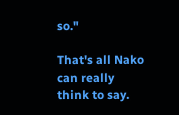so."

That's all Nako can really think to say.